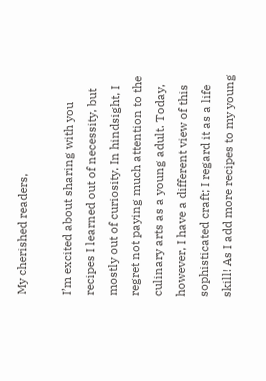My cherished readers,

I’m excited about sharing with you recipes I learned out of necessity, but mostly out of curiosity. In hindsight, I regret not paying much attention to the culinary arts as a young adult. Today, however, I have a different view of this sophisticated craft; I regard it as a life skill! As I add more recipes to my young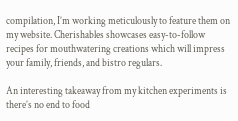compilation, I’m working meticulously to feature them on my website. Cherishables showcases easy-to-follow recipes for mouthwatering creations which will impress your family, friends, and bistro regulars.

An interesting takeaway from my kitchen experiments is there’s no end to food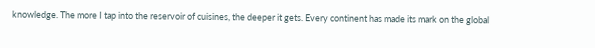knowledge. The more I tap into the reservoir of cuisines, the deeper it gets. Every continent has made its mark on the global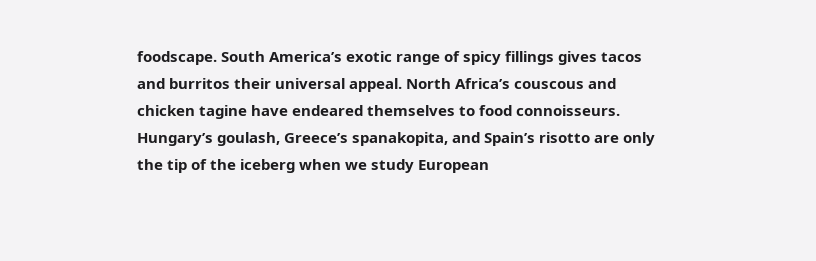foodscape. South America’s exotic range of spicy fillings gives tacos and burritos their universal appeal. North Africa’s couscous and chicken tagine have endeared themselves to food connoisseurs. Hungary’s goulash, Greece’s spanakopita, and Spain’s risotto are only the tip of the iceberg when we study European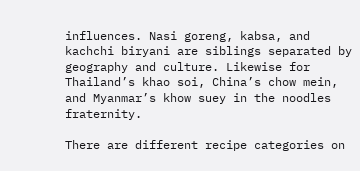influences. Nasi goreng, kabsa, and kachchi biryani are siblings separated by geography and culture. Likewise for Thailand’s khao soi, China’s chow mein, and Myanmar’s khow suey in the noodles fraternity.

There are different recipe categories on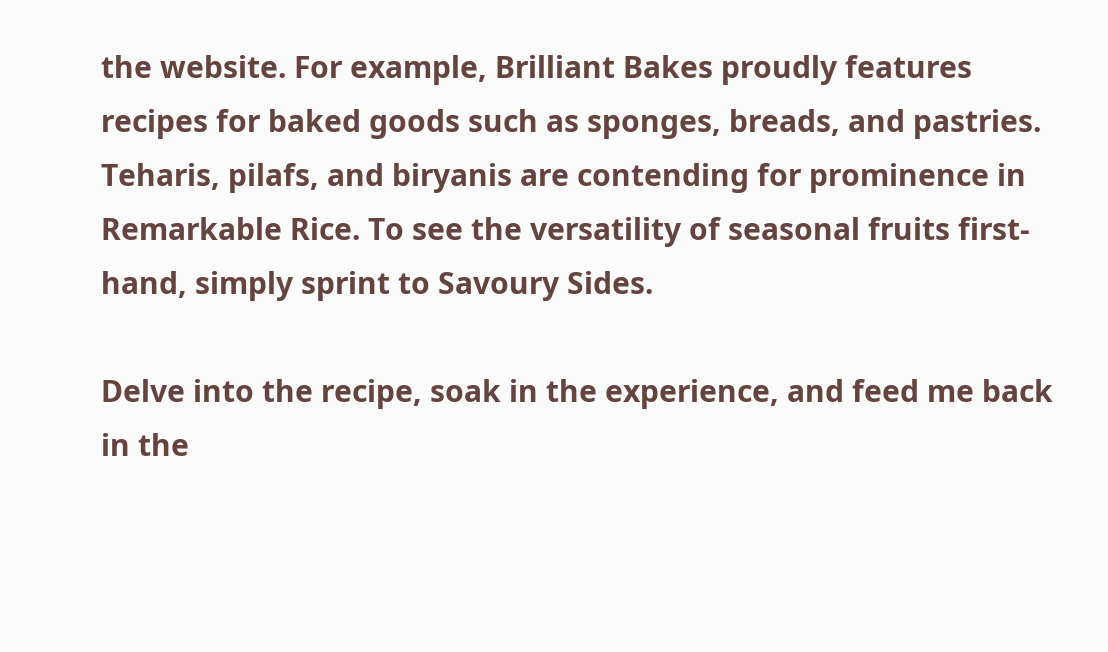the website. For example, Brilliant Bakes proudly features recipes for baked goods such as sponges, breads, and pastries. Teharis, pilafs, and biryanis are contending for prominence in Remarkable Rice. To see the versatility of seasonal fruits first-hand, simply sprint to Savoury Sides.

Delve into the recipe, soak in the experience, and feed me back in the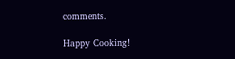comments.

Happy Cooking!